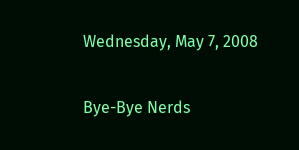Wednesday, May 7, 2008

Bye-Bye Nerds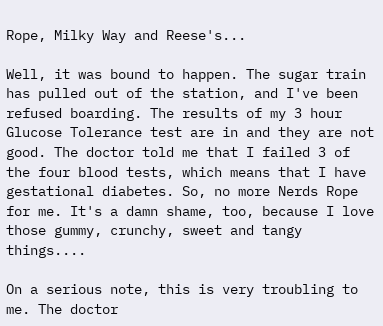Rope, Milky Way and Reese's...

Well, it was bound to happen. The sugar train has pulled out of the station, and I've been refused boarding. The results of my 3 hour Glucose Tolerance test are in and they are not good. The doctor told me that I failed 3 of the four blood tests, which means that I have gestational diabetes. So, no more Nerds Rope for me. It's a damn shame, too, because I love those gummy, crunchy, sweet and tangy things....

On a serious note, this is very troubling to me. The doctor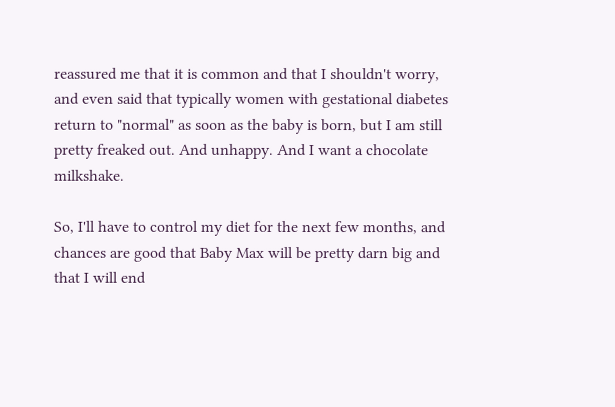reassured me that it is common and that I shouldn't worry, and even said that typically women with gestational diabetes return to "normal" as soon as the baby is born, but I am still pretty freaked out. And unhappy. And I want a chocolate milkshake.

So, I'll have to control my diet for the next few months, and chances are good that Baby Max will be pretty darn big and that I will end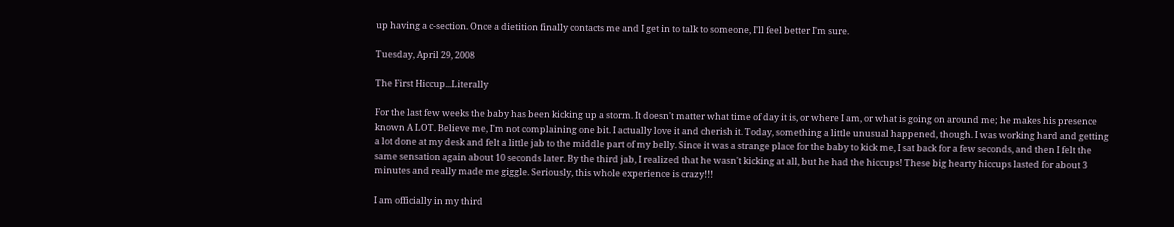up having a c-section. Once a dietition finally contacts me and I get in to talk to someone, I'll feel better I'm sure.

Tuesday, April 29, 2008

The First Hiccup...Literally

For the last few weeks the baby has been kicking up a storm. It doesn't matter what time of day it is, or where I am, or what is going on around me; he makes his presence known A LOT. Believe me, I'm not complaining one bit. I actually love it and cherish it. Today, something a little unusual happened, though. I was working hard and getting a lot done at my desk and felt a little jab to the middle part of my belly. Since it was a strange place for the baby to kick me, I sat back for a few seconds, and then I felt the same sensation again about 10 seconds later. By the third jab, I realized that he wasn't kicking at all, but he had the hiccups! These big hearty hiccups lasted for about 3 minutes and really made me giggle. Seriously, this whole experience is crazy!!!

I am officially in my third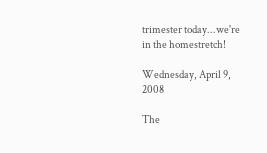trimester today...we're in the homestretch!

Wednesday, April 9, 2008

The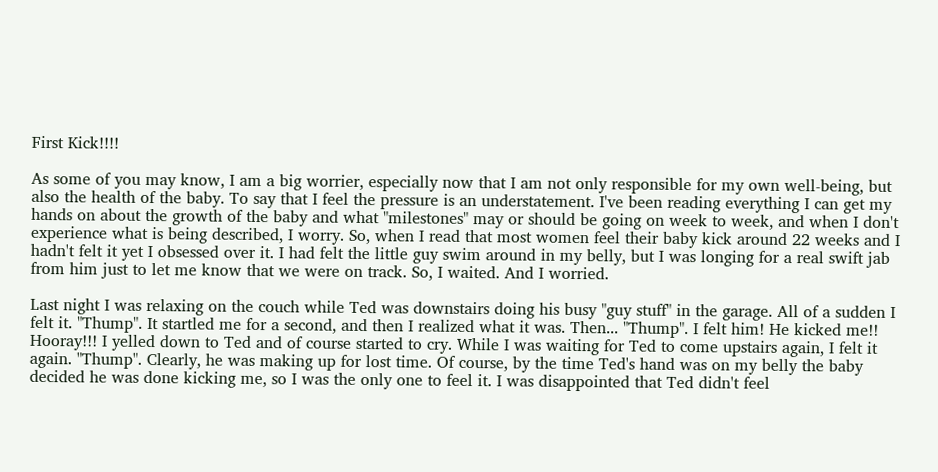First Kick!!!!

As some of you may know, I am a big worrier, especially now that I am not only responsible for my own well-being, but also the health of the baby. To say that I feel the pressure is an understatement. I've been reading everything I can get my hands on about the growth of the baby and what "milestones" may or should be going on week to week, and when I don't experience what is being described, I worry. So, when I read that most women feel their baby kick around 22 weeks and I hadn't felt it yet I obsessed over it. I had felt the little guy swim around in my belly, but I was longing for a real swift jab from him just to let me know that we were on track. So, I waited. And I worried.

Last night I was relaxing on the couch while Ted was downstairs doing his busy "guy stuff" in the garage. All of a sudden I felt it. "Thump". It startled me for a second, and then I realized what it was. Then... "Thump". I felt him! He kicked me!! Hooray!!! I yelled down to Ted and of course started to cry. While I was waiting for Ted to come upstairs again, I felt it again. "Thump". Clearly, he was making up for lost time. Of course, by the time Ted's hand was on my belly the baby decided he was done kicking me, so I was the only one to feel it. I was disappointed that Ted didn't feel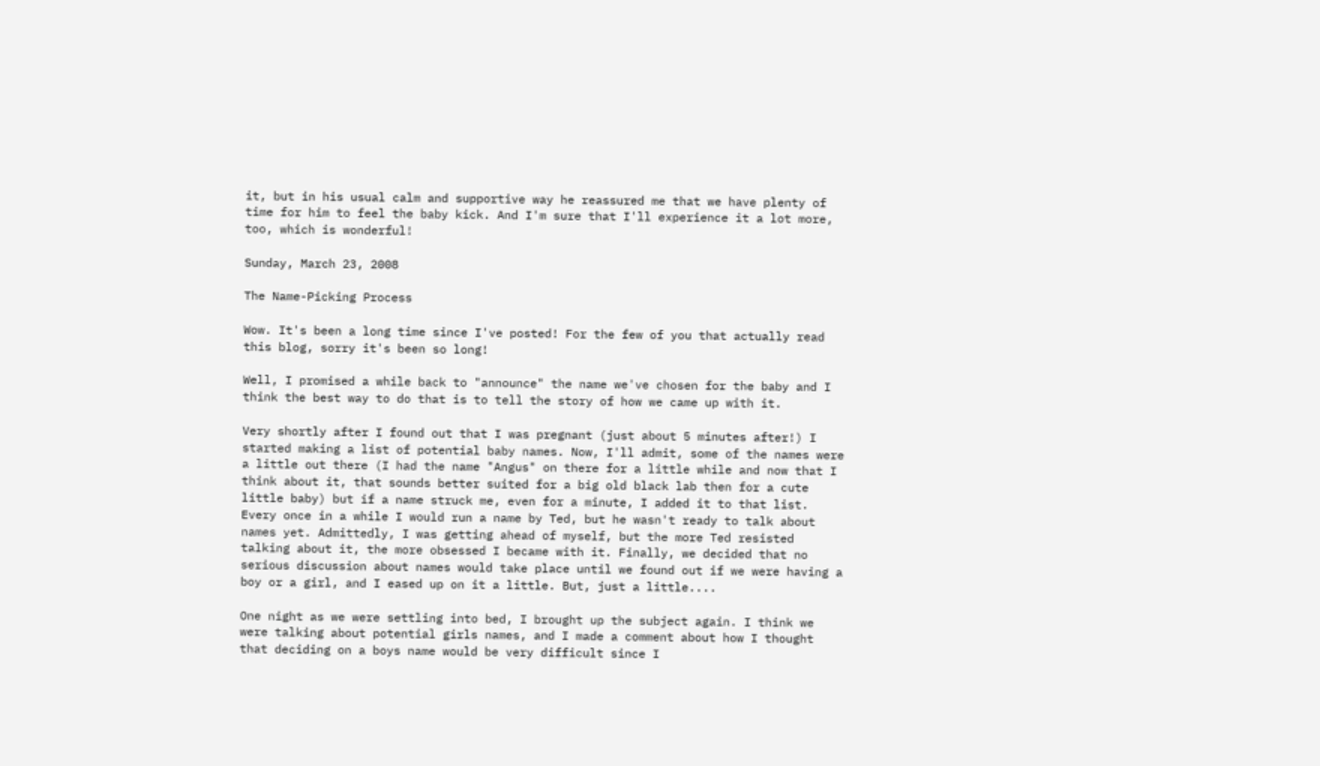it, but in his usual calm and supportive way he reassured me that we have plenty of time for him to feel the baby kick. And I'm sure that I'll experience it a lot more, too, which is wonderful!

Sunday, March 23, 2008

The Name-Picking Process

Wow. It's been a long time since I've posted! For the few of you that actually read this blog, sorry it's been so long!

Well, I promised a while back to "announce" the name we've chosen for the baby and I think the best way to do that is to tell the story of how we came up with it.

Very shortly after I found out that I was pregnant (just about 5 minutes after!) I started making a list of potential baby names. Now, I'll admit, some of the names were a little out there (I had the name "Angus" on there for a little while and now that I think about it, that sounds better suited for a big old black lab then for a cute little baby) but if a name struck me, even for a minute, I added it to that list. Every once in a while I would run a name by Ted, but he wasn't ready to talk about names yet. Admittedly, I was getting ahead of myself, but the more Ted resisted talking about it, the more obsessed I became with it. Finally, we decided that no serious discussion about names would take place until we found out if we were having a boy or a girl, and I eased up on it a little. But, just a little....

One night as we were settling into bed, I brought up the subject again. I think we were talking about potential girls names, and I made a comment about how I thought that deciding on a boys name would be very difficult since I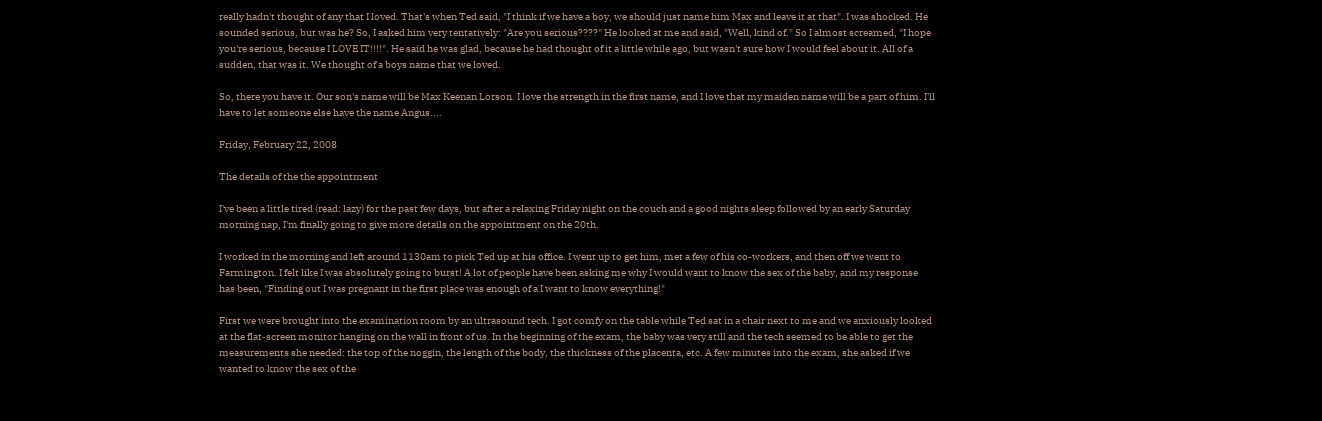really hadn't thought of any that I loved. That's when Ted said, "I think if we have a boy, we should just name him Max and leave it at that". I was shocked. He sounded serious, but was he? So, I asked him very tentatively: "Are you serious????" He looked at me and said, "Well, kind of." So I almost screamed, "I hope you're serious, because I LOVE IT!!!!". He said he was glad, because he had thought of it a little while ago, but wasn't sure how I would feel about it. All of a sudden, that was it. We thought of a boys name that we loved.

So, there you have it. Our son's name will be Max Keenan Lorson. I love the strength in the first name, and I love that my maiden name will be a part of him. I'll have to let someone else have the name Angus....

Friday, February 22, 2008

The details of the the appointment

I've been a little tired (read: lazy) for the past few days, but after a relaxing Friday night on the couch and a good nights sleep followed by an early Saturday morning nap, I'm finally going to give more details on the appointment on the 20th.

I worked in the morning and left around 1130am to pick Ted up at his office. I went up to get him, met a few of his co-workers, and then off we went to Farmington. I felt like I was absolutely going to burst! A lot of people have been asking me why I would want to know the sex of the baby, and my response has been, "Finding out I was pregnant in the first place was enough of a I want to know everything!"

First we were brought into the examination room by an ultrasound tech. I got comfy on the table while Ted sat in a chair next to me and we anxiously looked at the flat-screen monitor hanging on the wall in front of us. In the beginning of the exam, the baby was very still and the tech seemed to be able to get the measurements she needed: the top of the noggin, the length of the body, the thickness of the placenta, etc. A few minutes into the exam, she asked if we wanted to know the sex of the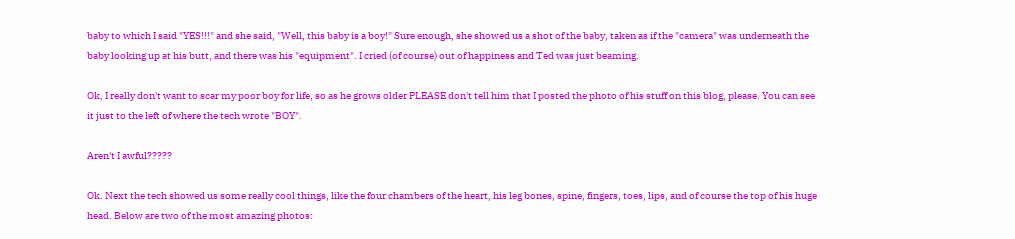baby to which I said "YES!!!" and she said, "Well, this baby is a boy!" Sure enough, she showed us a shot of the baby, taken as if the "camera" was underneath the baby looking up at his butt, and there was his "equipment". I cried (of course) out of happiness and Ted was just beaming.

Ok, I really don't want to scar my poor boy for life, so as he grows older PLEASE don't tell him that I posted the photo of his stuff on this blog, please. You can see it just to the left of where the tech wrote "BOY".

Aren't I awful?????

Ok. Next the tech showed us some really cool things, like the four chambers of the heart, his leg bones, spine, fingers, toes, lips, and of course the top of his huge head. Below are two of the most amazing photos: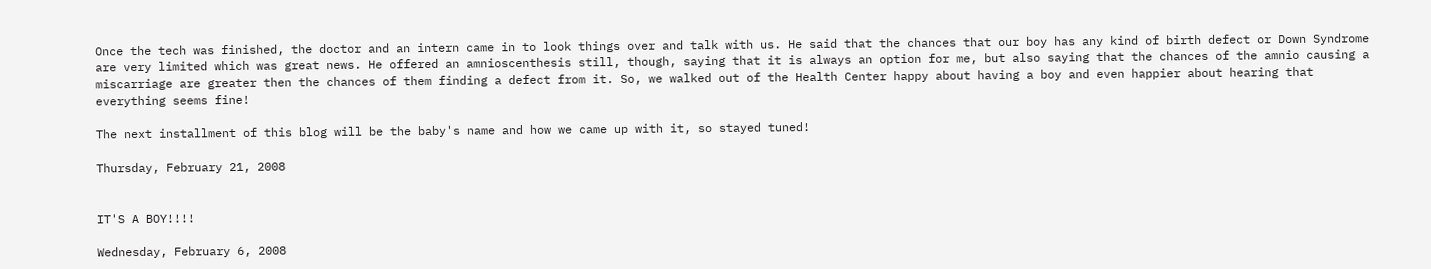Once the tech was finished, the doctor and an intern came in to look things over and talk with us. He said that the chances that our boy has any kind of birth defect or Down Syndrome are very limited which was great news. He offered an amnioscenthesis still, though, saying that it is always an option for me, but also saying that the chances of the amnio causing a miscarriage are greater then the chances of them finding a defect from it. So, we walked out of the Health Center happy about having a boy and even happier about hearing that everything seems fine!

The next installment of this blog will be the baby's name and how we came up with it, so stayed tuned!

Thursday, February 21, 2008


IT'S A BOY!!!!

Wednesday, February 6, 2008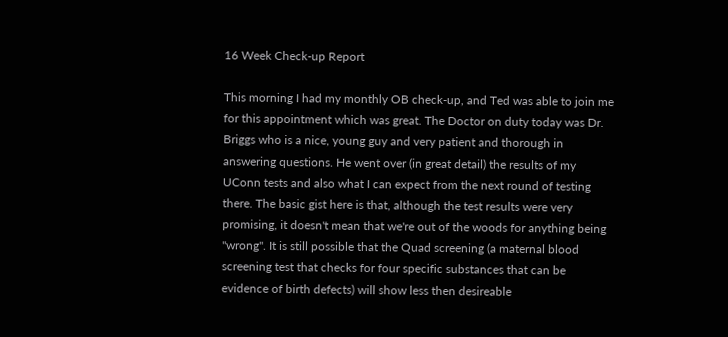16 Week Check-up Report

This morning I had my monthly OB check-up, and Ted was able to join me for this appointment which was great. The Doctor on duty today was Dr. Briggs who is a nice, young guy and very patient and thorough in answering questions. He went over (in great detail) the results of my UConn tests and also what I can expect from the next round of testing there. The basic gist here is that, although the test results were very promising, it doesn't mean that we're out of the woods for anything being "wrong". It is still possible that the Quad screening (a maternal blood screening test that checks for four specific substances that can be evidence of birth defects) will show less then desireable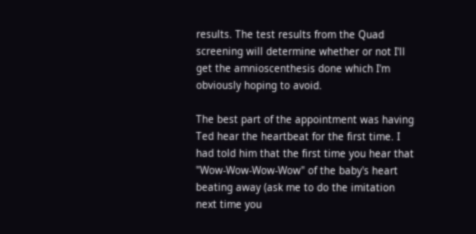results. The test results from the Quad screening will determine whether or not I'll get the amnioscenthesis done which I'm obviously hoping to avoid.

The best part of the appointment was having Ted hear the heartbeat for the first time. I had told him that the first time you hear that "Wow-Wow-Wow-Wow" of the baby's heart beating away (ask me to do the imitation next time you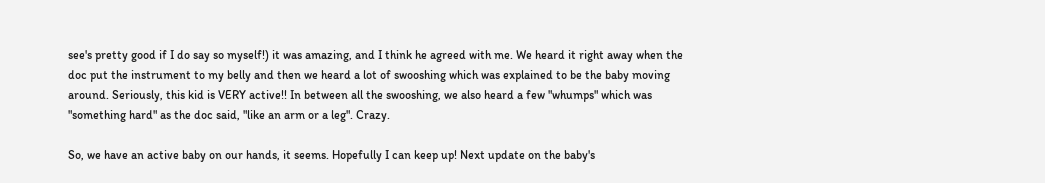see's pretty good if I do say so myself!) it was amazing, and I think he agreed with me. We heard it right away when the doc put the instrument to my belly and then we heard a lot of swooshing which was explained to be the baby moving around. Seriously, this kid is VERY active!! In between all the swooshing, we also heard a few "whumps" which was "something hard" as the doc said, "like an arm or a leg". Crazy.

So, we have an active baby on our hands, it seems. Hopefully I can keep up! Next update on the baby's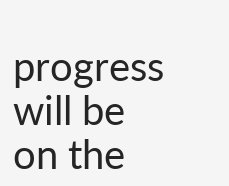progress will be on the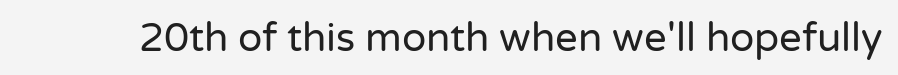20th of this month when we'll hopefully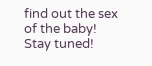find out the sex of the baby! Stay tuned!